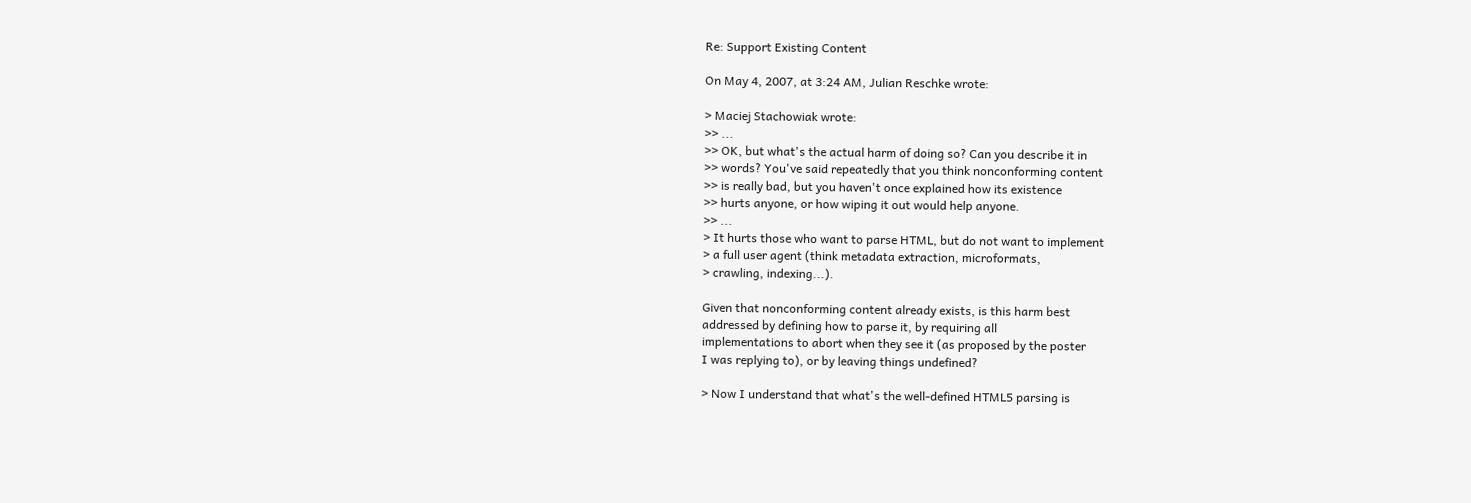Re: Support Existing Content

On May 4, 2007, at 3:24 AM, Julian Reschke wrote:

> Maciej Stachowiak wrote:
>> ...
>> OK, but what's the actual harm of doing so? Can you describe it in
>> words? You've said repeatedly that you think nonconforming content
>> is really bad, but you haven't once explained how its existence
>> hurts anyone, or how wiping it out would help anyone.
>> ...
> It hurts those who want to parse HTML, but do not want to implement
> a full user agent (think metadata extraction, microformats,
> crawling, indexing...).

Given that nonconforming content already exists, is this harm best
addressed by defining how to parse it, by requiring all
implementations to abort when they see it (as proposed by the poster
I was replying to), or by leaving things undefined?

> Now I understand that what's the well-defined HTML5 parsing is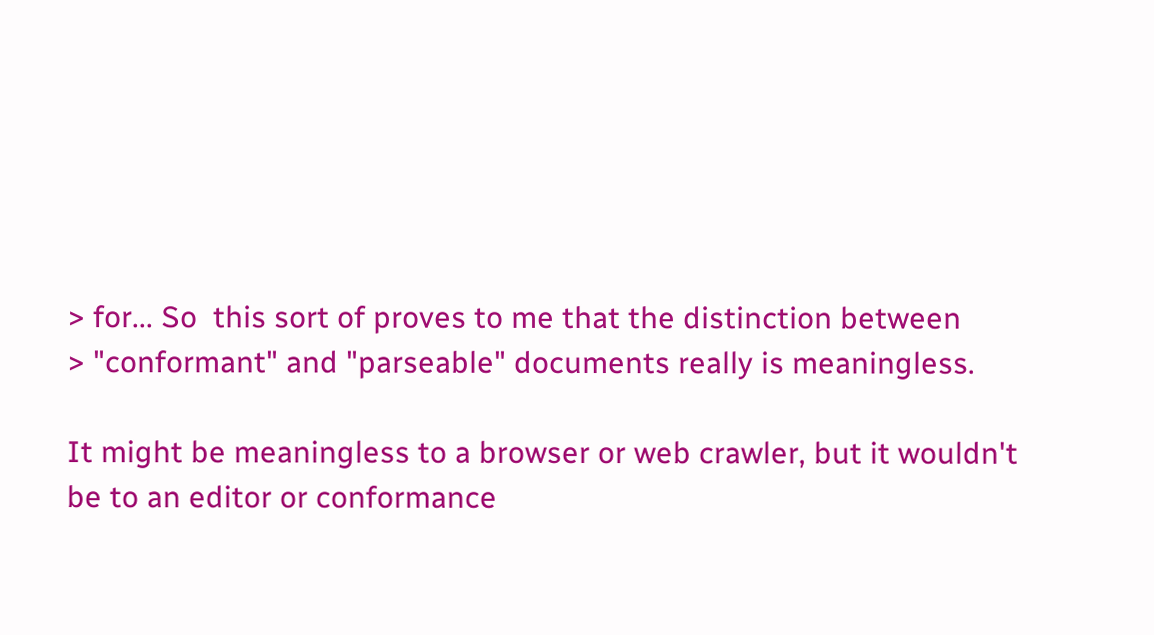> for... So  this sort of proves to me that the distinction between
> "conformant" and "parseable" documents really is meaningless.

It might be meaningless to a browser or web crawler, but it wouldn't
be to an editor or conformance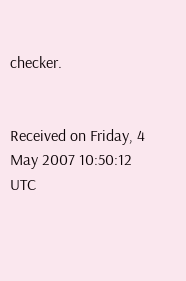checker.


Received on Friday, 4 May 2007 10:50:12 UTC